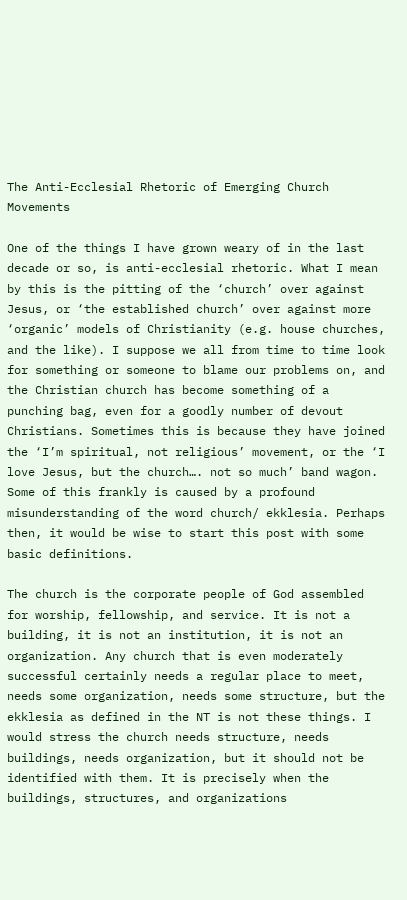The Anti-Ecclesial Rhetoric of Emerging Church Movements

One of the things I have grown weary of in the last decade or so, is anti-ecclesial rhetoric. What I mean by this is the pitting of the ‘church’ over against Jesus, or ‘the established church’ over against more ‘organic’ models of Christianity (e.g. house churches, and the like). I suppose we all from time to time look for something or someone to blame our problems on, and the Christian church has become something of a punching bag, even for a goodly number of devout Christians. Sometimes this is because they have joined the ‘I’m spiritual, not religious’ movement, or the ‘I love Jesus, but the church…. not so much’ band wagon. Some of this frankly is caused by a profound misunderstanding of the word church/ ekklesia. Perhaps then, it would be wise to start this post with some basic definitions.

The church is the corporate people of God assembled for worship, fellowship, and service. It is not a building, it is not an institution, it is not an organization. Any church that is even moderately successful certainly needs a regular place to meet, needs some organization, needs some structure, but the ekklesia as defined in the NT is not these things. I would stress the church needs structure, needs buildings, needs organization, but it should not be identified with them. It is precisely when the buildings, structures, and organizations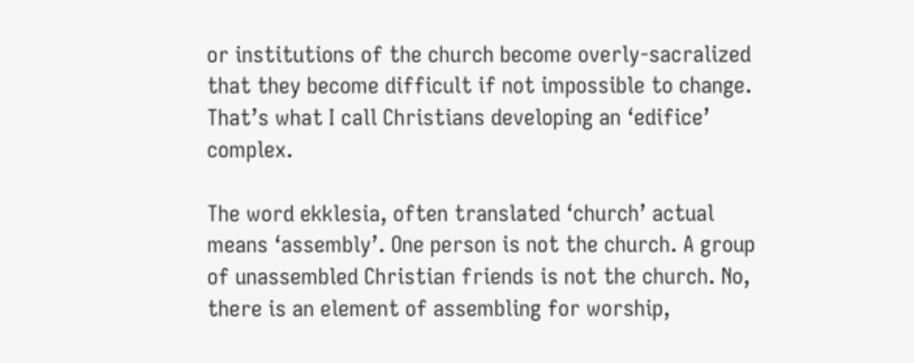or institutions of the church become overly-sacralized that they become difficult if not impossible to change. That’s what I call Christians developing an ‘edifice’ complex.

The word ekklesia, often translated ‘church’ actual means ‘assembly’. One person is not the church. A group of unassembled Christian friends is not the church. No, there is an element of assembling for worship,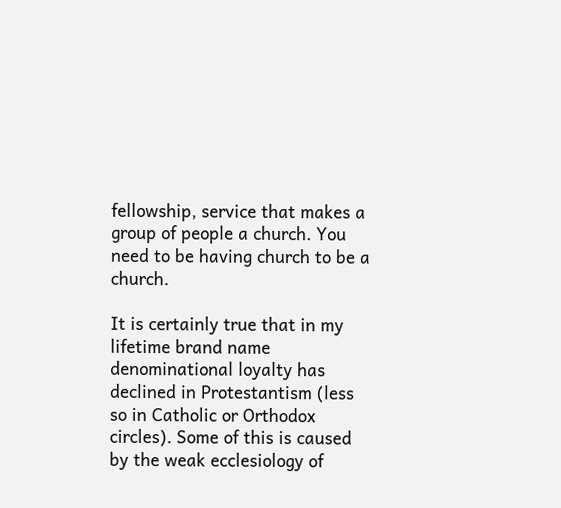fellowship, service that makes a group of people a church. You need to be having church to be a church.

It is certainly true that in my lifetime brand name denominational loyalty has declined in Protestantism (less so in Catholic or Orthodox circles). Some of this is caused by the weak ecclesiology of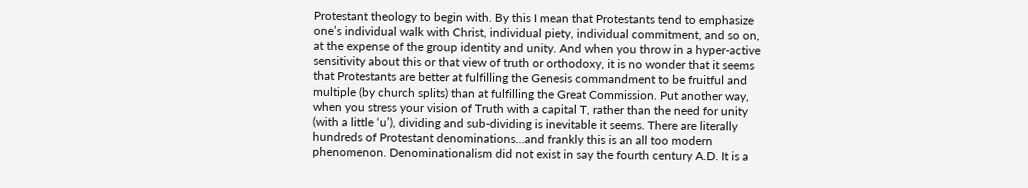Protestant theology to begin with. By this I mean that Protestants tend to emphasize one’s individual walk with Christ, individual piety, individual commitment, and so on, at the expense of the group identity and unity. And when you throw in a hyper-active sensitivity about this or that view of truth or orthodoxy, it is no wonder that it seems that Protestants are better at fulfilling the Genesis commandment to be fruitful and multiple (by church splits) than at fulfilling the Great Commission. Put another way, when you stress your vision of Truth with a capital T, rather than the need for unity (with a little ‘u’), dividing and sub-dividing is inevitable it seems. There are literally hundreds of Protestant denominations…and frankly this is an all too modern phenomenon. Denominationalism did not exist in say the fourth century A.D. It is a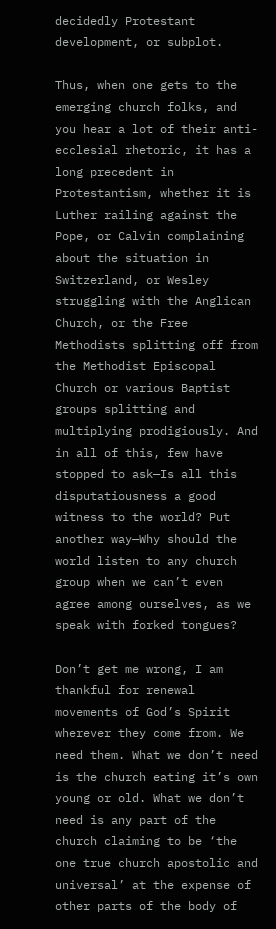decidedly Protestant development, or subplot.

Thus, when one gets to the emerging church folks, and you hear a lot of their anti-ecclesial rhetoric, it has a long precedent in Protestantism, whether it is Luther railing against the Pope, or Calvin complaining about the situation in Switzerland, or Wesley struggling with the Anglican Church, or the Free Methodists splitting off from the Methodist Episcopal Church or various Baptist groups splitting and multiplying prodigiously. And in all of this, few have stopped to ask—Is all this disputatiousness a good witness to the world? Put another way—Why should the world listen to any church group when we can’t even agree among ourselves, as we speak with forked tongues?

Don’t get me wrong, I am thankful for renewal movements of God’s Spirit wherever they come from. We need them. What we don’t need is the church eating it’s own young or old. What we don’t need is any part of the church claiming to be ‘the one true church apostolic and universal’ at the expense of other parts of the body of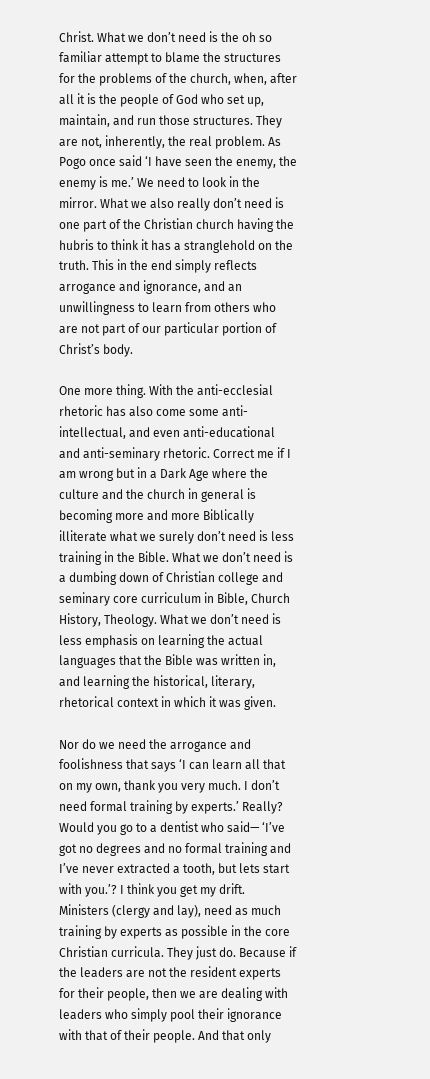Christ. What we don’t need is the oh so familiar attempt to blame the structures for the problems of the church, when, after all it is the people of God who set up, maintain, and run those structures. They are not, inherently, the real problem. As Pogo once said ‘I have seen the enemy, the enemy is me.’ We need to look in the mirror. What we also really don’t need is one part of the Christian church having the hubris to think it has a stranglehold on the truth. This in the end simply reflects arrogance and ignorance, and an unwillingness to learn from others who are not part of our particular portion of Christ’s body.

One more thing. With the anti-ecclesial rhetoric has also come some anti-intellectual, and even anti-educational and anti-seminary rhetoric. Correct me if I am wrong but in a Dark Age where the culture and the church in general is becoming more and more Biblically illiterate what we surely don’t need is less training in the Bible. What we don’t need is a dumbing down of Christian college and seminary core curriculum in Bible, Church History, Theology. What we don’t need is less emphasis on learning the actual languages that the Bible was written in, and learning the historical, literary, rhetorical context in which it was given.

Nor do we need the arrogance and foolishness that says ‘I can learn all that on my own, thank you very much. I don’t need formal training by experts.’ Really? Would you go to a dentist who said— ‘I’ve got no degrees and no formal training and I’ve never extracted a tooth, but lets start with you.’? I think you get my drift. Ministers (clergy and lay), need as much training by experts as possible in the core Christian curricula. They just do. Because if the leaders are not the resident experts for their people, then we are dealing with leaders who simply pool their ignorance with that of their people. And that only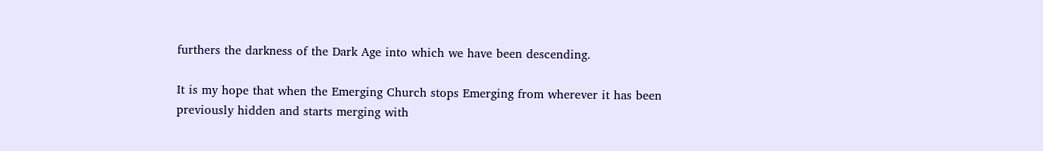furthers the darkness of the Dark Age into which we have been descending.

It is my hope that when the Emerging Church stops Emerging from wherever it has been previously hidden and starts merging with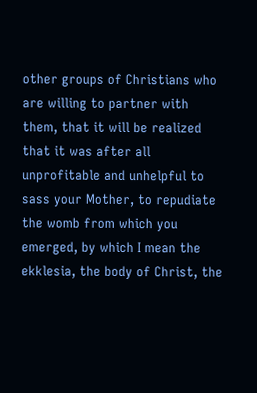other groups of Christians who are willing to partner with them, that it will be realized that it was after all unprofitable and unhelpful to sass your Mother, to repudiate the womb from which you emerged, by which I mean the ekklesia, the body of Christ, the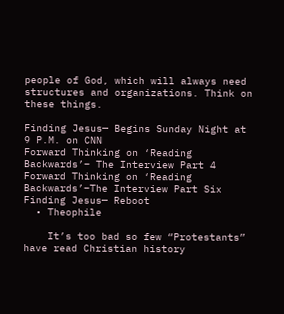people of God, which will always need structures and organizations. Think on these things.

Finding Jesus— Begins Sunday Night at 9 P.M. on CNN
Forward Thinking on ‘Reading Backwards’– The Interview Part 4
Forward Thinking on ‘Reading Backwards’–The Interview Part Six
Finding Jesus— Reboot
  • Theophile

    It’s too bad so few “Protestants” have read Christian history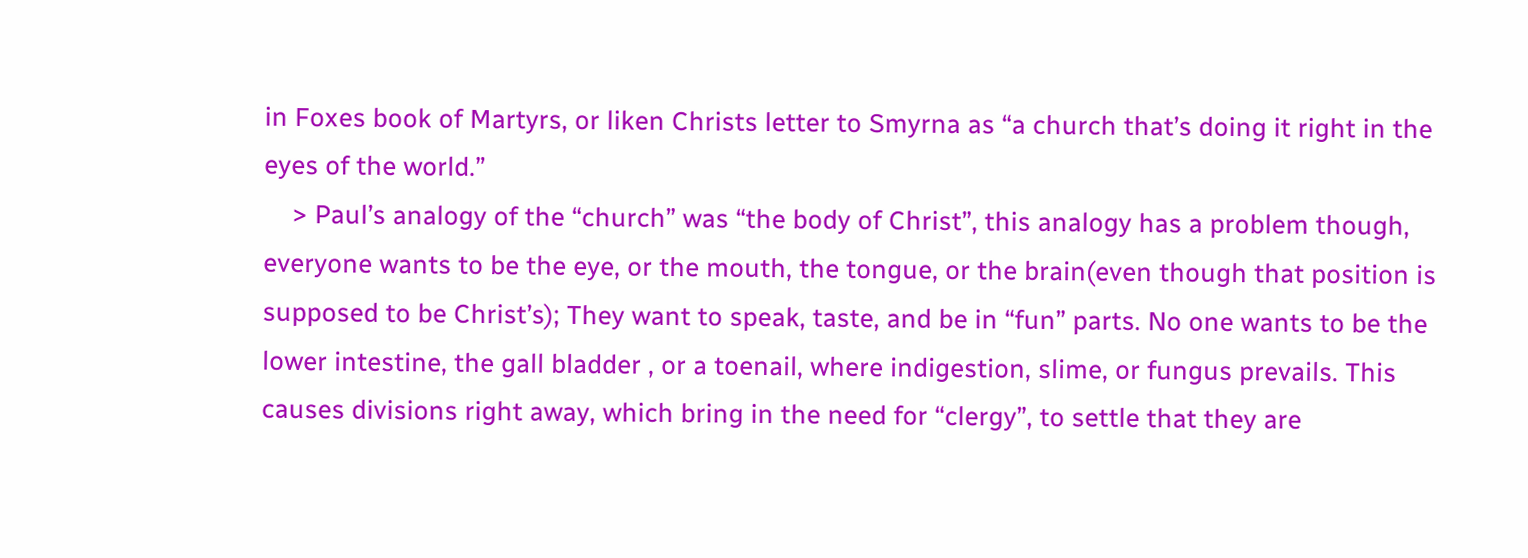in Foxes book of Martyrs, or liken Christs letter to Smyrna as “a church that’s doing it right in the eyes of the world.”
    > Paul’s analogy of the “church” was “the body of Christ”, this analogy has a problem though, everyone wants to be the eye, or the mouth, the tongue, or the brain(even though that position is supposed to be Christ’s); They want to speak, taste, and be in “fun” parts. No one wants to be the lower intestine, the gall bladder , or a toenail, where indigestion, slime, or fungus prevails. This causes divisions right away, which bring in the need for “clergy”, to settle that they are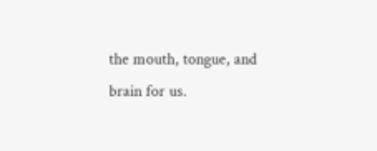the mouth, tongue, and brain for us.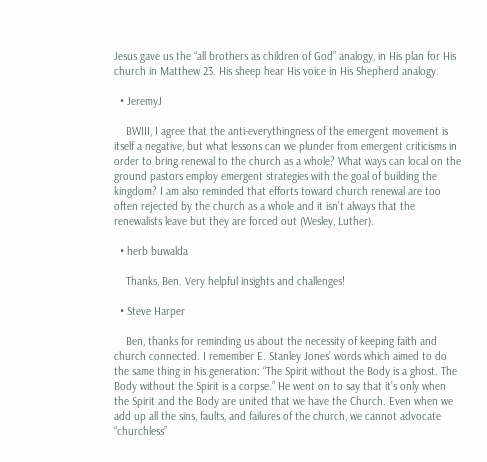Jesus gave us the “all brothers as children of God” analogy, in His plan for His church in Matthew 23. His sheep hear His voice in His Shepherd analogy.

  • JeremyJ

    BWIII, I agree that the anti-everythingness of the emergent movement is itself a negative, but what lessons can we plunder from emergent criticisms in order to bring renewal to the church as a whole? What ways can local on the ground pastors employ emergent strategies with the goal of building the kingdom? I am also reminded that efforts toward church renewal are too often rejected by the church as a whole and it isn’t always that the renewalists leave but they are forced out (Wesley, Luther).

  • herb buwalda

    Thanks, Ben. Very helpful insights and challenges!

  • Steve Harper

    Ben, thanks for reminding us about the necessity of keeping faith and church connected. I remember E. Stanley Jones’ words which aimed to do the same thing in his generation: “The Spirit without the Body is a ghost. The Body without the Spirit is a corpse.” He went on to say that it’s only when the Spirit and the Body are united that we have the Church. Even when we add up all the sins, faults, and failures of the church, we cannot advocate “churchless”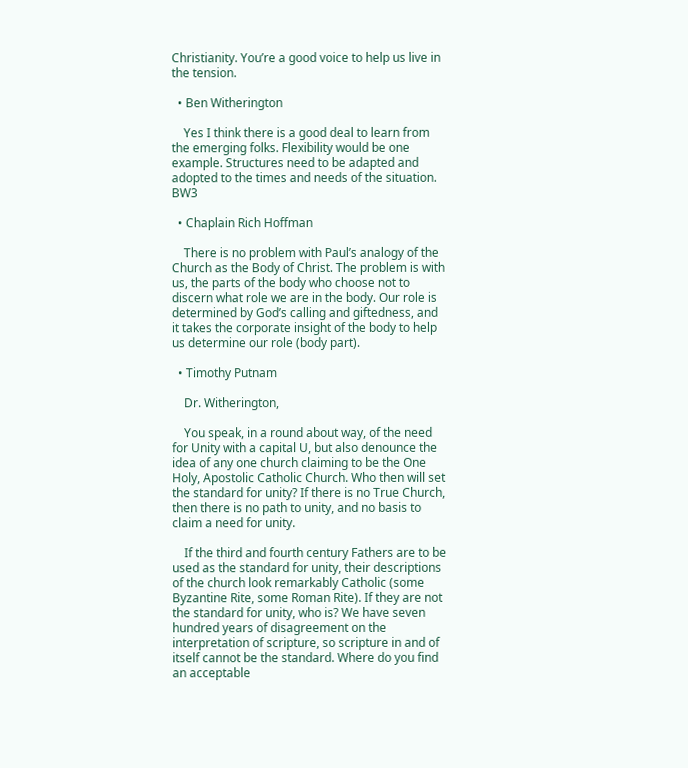Christianity. You’re a good voice to help us live in the tension.

  • Ben Witherington

    Yes I think there is a good deal to learn from the emerging folks. Flexibility would be one example. Structures need to be adapted and adopted to the times and needs of the situation. BW3

  • Chaplain Rich Hoffman

    There is no problem with Paul’s analogy of the Church as the Body of Christ. The problem is with us, the parts of the body who choose not to discern what role we are in the body. Our role is determined by God’s calling and giftedness, and it takes the corporate insight of the body to help us determine our role (body part).

  • Timothy Putnam

    Dr. Witherington,

    You speak, in a round about way, of the need for Unity with a capital U, but also denounce the idea of any one church claiming to be the One Holy, Apostolic Catholic Church. Who then will set the standard for unity? If there is no True Church, then there is no path to unity, and no basis to claim a need for unity.

    If the third and fourth century Fathers are to be used as the standard for unity, their descriptions of the church look remarkably Catholic (some Byzantine Rite, some Roman Rite). If they are not the standard for unity, who is? We have seven hundred years of disagreement on the interpretation of scripture, so scripture in and of itself cannot be the standard. Where do you find an acceptable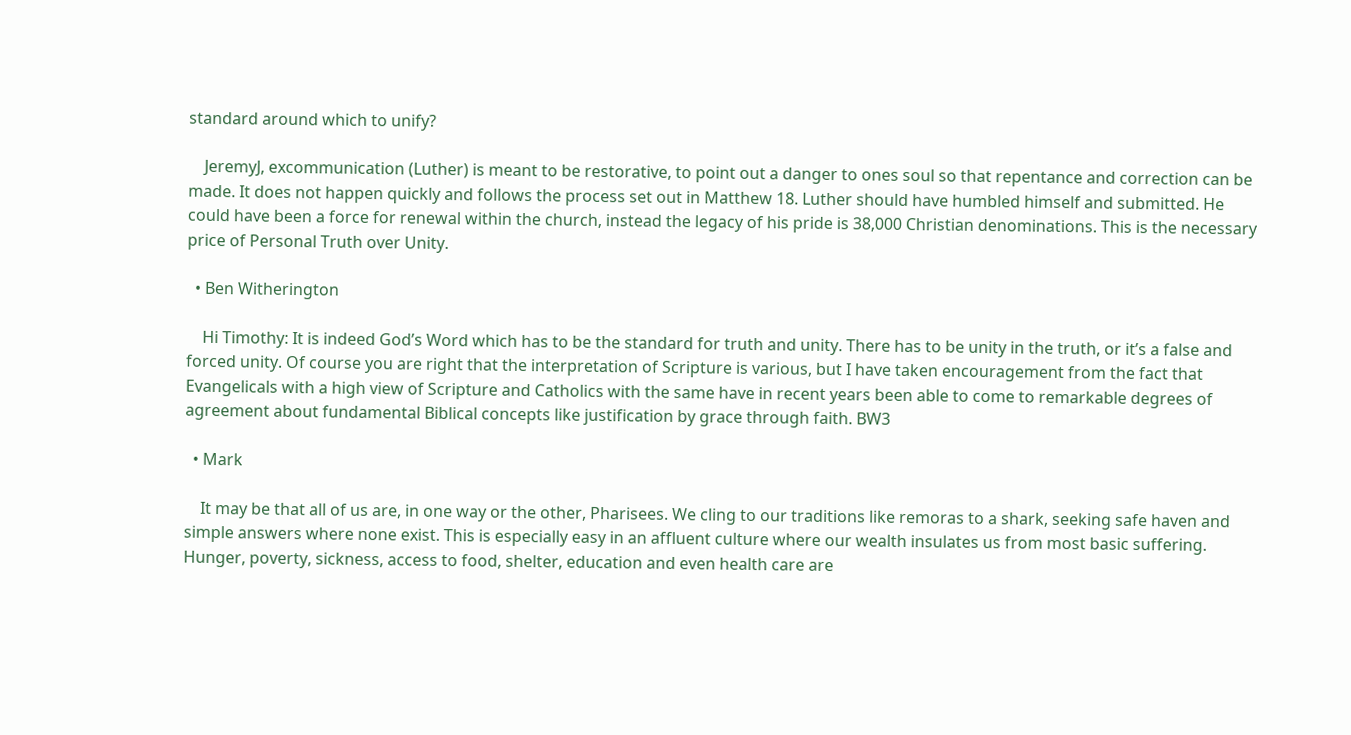standard around which to unify?

    JeremyJ, excommunication (Luther) is meant to be restorative, to point out a danger to ones soul so that repentance and correction can be made. It does not happen quickly and follows the process set out in Matthew 18. Luther should have humbled himself and submitted. He could have been a force for renewal within the church, instead the legacy of his pride is 38,000 Christian denominations. This is the necessary price of Personal Truth over Unity.

  • Ben Witherington

    Hi Timothy: It is indeed God’s Word which has to be the standard for truth and unity. There has to be unity in the truth, or it’s a false and forced unity. Of course you are right that the interpretation of Scripture is various, but I have taken encouragement from the fact that Evangelicals with a high view of Scripture and Catholics with the same have in recent years been able to come to remarkable degrees of agreement about fundamental Biblical concepts like justification by grace through faith. BW3

  • Mark

    It may be that all of us are, in one way or the other, Pharisees. We cling to our traditions like remoras to a shark, seeking safe haven and simple answers where none exist. This is especially easy in an affluent culture where our wealth insulates us from most basic suffering. Hunger, poverty, sickness, access to food, shelter, education and even health care are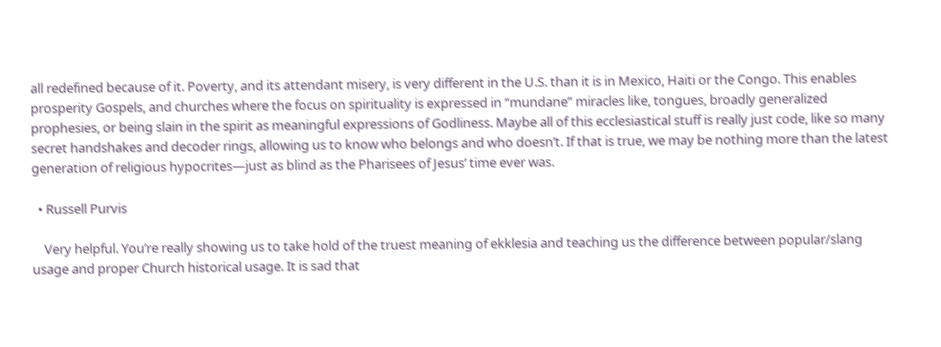all redefined because of it. Poverty, and its attendant misery, is very different in the U.S. than it is in Mexico, Haiti or the Congo. This enables prosperity Gospels, and churches where the focus on spirituality is expressed in “mundane” miracles like, tongues, broadly generalized prophesies, or being slain in the spirit as meaningful expressions of Godliness. Maybe all of this ecclesiastical stuff is really just code, like so many secret handshakes and decoder rings, allowing us to know who belongs and who doesn’t. If that is true, we may be nothing more than the latest generation of religious hypocrites—just as blind as the Pharisees of Jesus’ time ever was.

  • Russell Purvis

    Very helpful. You’re really showing us to take hold of the truest meaning of ekklesia and teaching us the difference between popular/slang usage and proper Church historical usage. It is sad that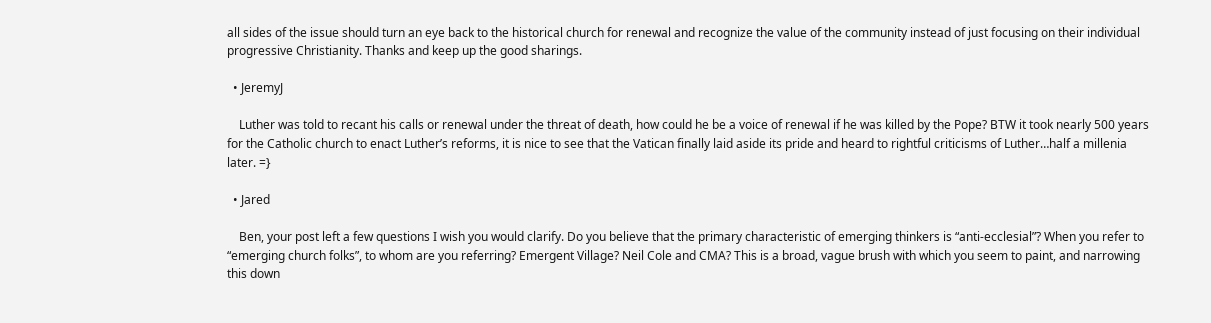all sides of the issue should turn an eye back to the historical church for renewal and recognize the value of the community instead of just focusing on their individual progressive Christianity. Thanks and keep up the good sharings.

  • JeremyJ

    Luther was told to recant his calls or renewal under the threat of death, how could he be a voice of renewal if he was killed by the Pope? BTW it took nearly 500 years for the Catholic church to enact Luther’s reforms, it is nice to see that the Vatican finally laid aside its pride and heard to rightful criticisms of Luther…half a millenia later. =}

  • Jared

    Ben, your post left a few questions I wish you would clarify. Do you believe that the primary characteristic of emerging thinkers is “anti-ecclesial”? When you refer to “emerging church folks”, to whom are you referring? Emergent Village? Neil Cole and CMA? This is a broad, vague brush with which you seem to paint, and narrowing this down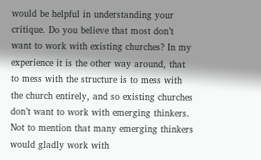would be helpful in understanding your critique. Do you believe that most don’t want to work with existing churches? In my experience it is the other way around, that to mess with the structure is to mess with the church entirely, and so existing churches don’t want to work with emerging thinkers. Not to mention that many emerging thinkers would gladly work with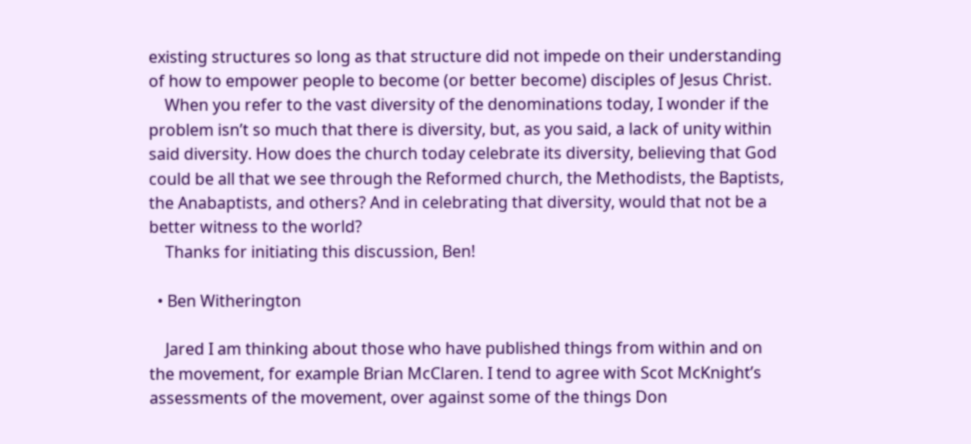existing structures so long as that structure did not impede on their understanding of how to empower people to become (or better become) disciples of Jesus Christ.
    When you refer to the vast diversity of the denominations today, I wonder if the problem isn’t so much that there is diversity, but, as you said, a lack of unity within said diversity. How does the church today celebrate its diversity, believing that God could be all that we see through the Reformed church, the Methodists, the Baptists, the Anabaptists, and others? And in celebrating that diversity, would that not be a better witness to the world?
    Thanks for initiating this discussion, Ben!

  • Ben Witherington

    Jared I am thinking about those who have published things from within and on the movement, for example Brian McClaren. I tend to agree with Scot McKnight’s assessments of the movement, over against some of the things Don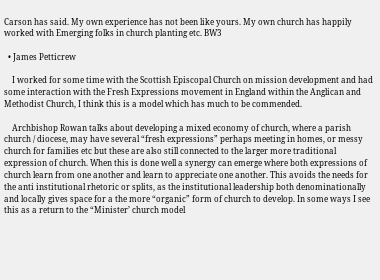Carson has said. My own experience has not been like yours. My own church has happily worked with Emerging folks in church planting etc. BW3

  • James Petticrew

    I worked for some time with the Scottish Episcopal Church on mission development and had some interaction with the Fresh Expressions movement in England within the Anglican and Methodist Church, I think this is a model which has much to be commended.

    Archbishop Rowan talks about developing a mixed economy of church, where a parish church / diocese, may have several “fresh expressions” perhaps meeting in homes, or messy church for families etc but these are also still connected to the larger more traditional expression of church. When this is done well a synergy can emerge where both expressions of church learn from one another and learn to appreciate one another. This avoids the needs for the anti institutional rhetoric or splits, as the institutional leadership both denominationally and locally gives space for a the more “organic” form of church to develop. In some ways I see this as a return to the “Minister’ church model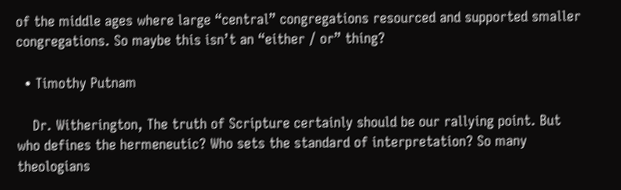of the middle ages where large “central” congregations resourced and supported smaller congregations. So maybe this isn’t an “either / or” thing?

  • Timothy Putnam

    Dr. Witherington, The truth of Scripture certainly should be our rallying point. But who defines the hermeneutic? Who sets the standard of interpretation? So many theologians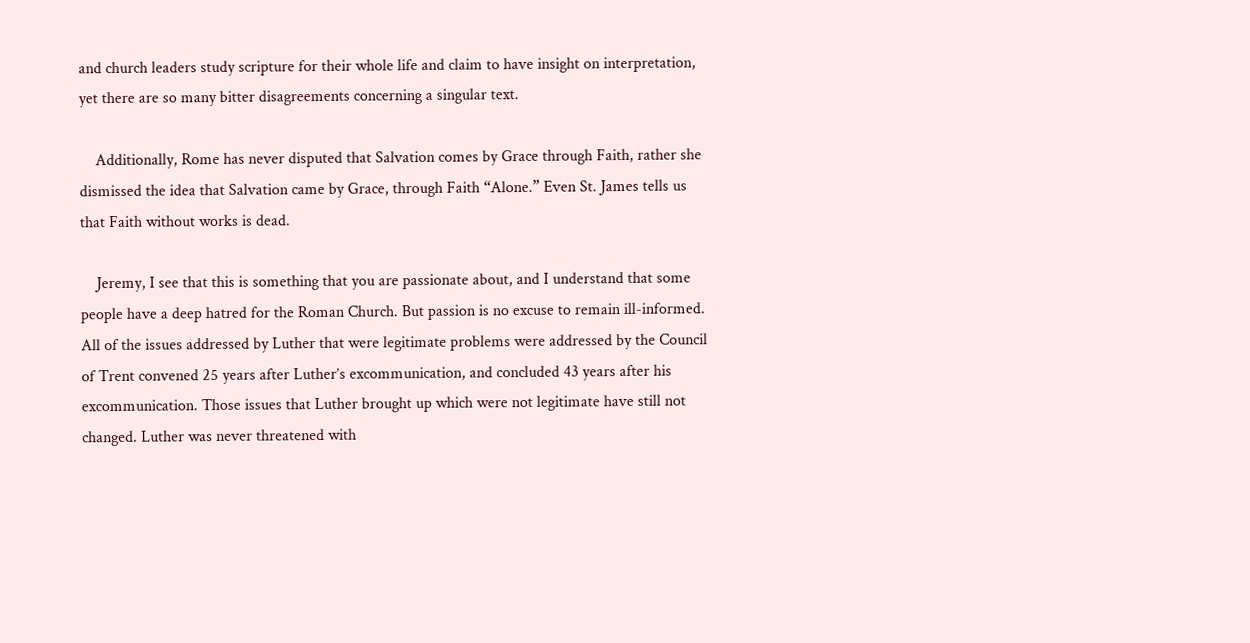and church leaders study scripture for their whole life and claim to have insight on interpretation, yet there are so many bitter disagreements concerning a singular text.

    Additionally, Rome has never disputed that Salvation comes by Grace through Faith, rather she dismissed the idea that Salvation came by Grace, through Faith “Alone.” Even St. James tells us that Faith without works is dead.

    Jeremy, I see that this is something that you are passionate about, and I understand that some people have a deep hatred for the Roman Church. But passion is no excuse to remain ill-informed. All of the issues addressed by Luther that were legitimate problems were addressed by the Council of Trent convened 25 years after Luther’s excommunication, and concluded 43 years after his excommunication. Those issues that Luther brought up which were not legitimate have still not changed. Luther was never threatened with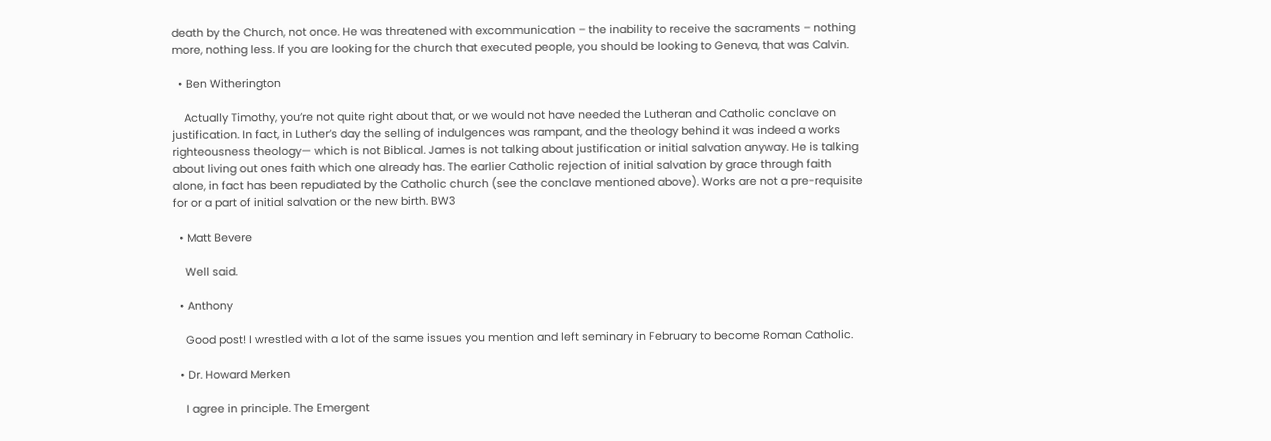death by the Church, not once. He was threatened with excommunication – the inability to receive the sacraments – nothing more, nothing less. If you are looking for the church that executed people, you should be looking to Geneva, that was Calvin.

  • Ben Witherington

    Actually Timothy, you’re not quite right about that, or we would not have needed the Lutheran and Catholic conclave on justification. In fact, in Luther’s day the selling of indulgences was rampant, and the theology behind it was indeed a works righteousness theology— which is not Biblical. James is not talking about justification or initial salvation anyway. He is talking about living out ones faith which one already has. The earlier Catholic rejection of initial salvation by grace through faith alone, in fact has been repudiated by the Catholic church (see the conclave mentioned above). Works are not a pre-requisite for or a part of initial salvation or the new birth. BW3

  • Matt Bevere

    Well said.

  • Anthony

    Good post! I wrestled with a lot of the same issues you mention and left seminary in February to become Roman Catholic.

  • Dr. Howard Merken

    I agree in principle. The Emergent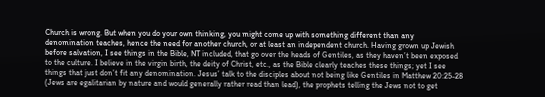Church is wrong. But when you do your own thinking, you might come up with something different than any denomination teaches, hence the need for another church, or at least an independent church. Having grown up Jewish before salvation, I see things in the Bible, NT included, that go over the heads of Gentiles, as they haven’t been exposed to the culture. I believe in the virgin birth, the deity of Christ, etc., as the Bible clearly teaches these things; yet I see things that just don’t fit any denomination. Jesus’ talk to the disciples about not being like Gentiles in Matthew 20:25-28 (Jews are egalitarian by nature and would generally rather read than lead), the prophets telling the Jews not to get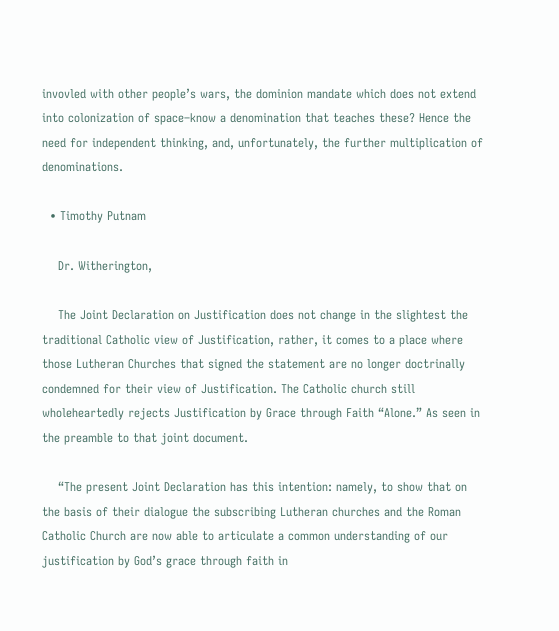invovled with other people’s wars, the dominion mandate which does not extend into colonization of space–know a denomination that teaches these? Hence the need for independent thinking, and, unfortunately, the further multiplication of denominations.

  • Timothy Putnam

    Dr. Witherington,

    The Joint Declaration on Justification does not change in the slightest the traditional Catholic view of Justification, rather, it comes to a place where those Lutheran Churches that signed the statement are no longer doctrinally condemned for their view of Justification. The Catholic church still wholeheartedly rejects Justification by Grace through Faith “Alone.” As seen in the preamble to that joint document.

    “The present Joint Declaration has this intention: namely, to show that on the basis of their dialogue the subscribing Lutheran churches and the Roman Catholic Church are now able to articulate a common understanding of our justification by God’s grace through faith in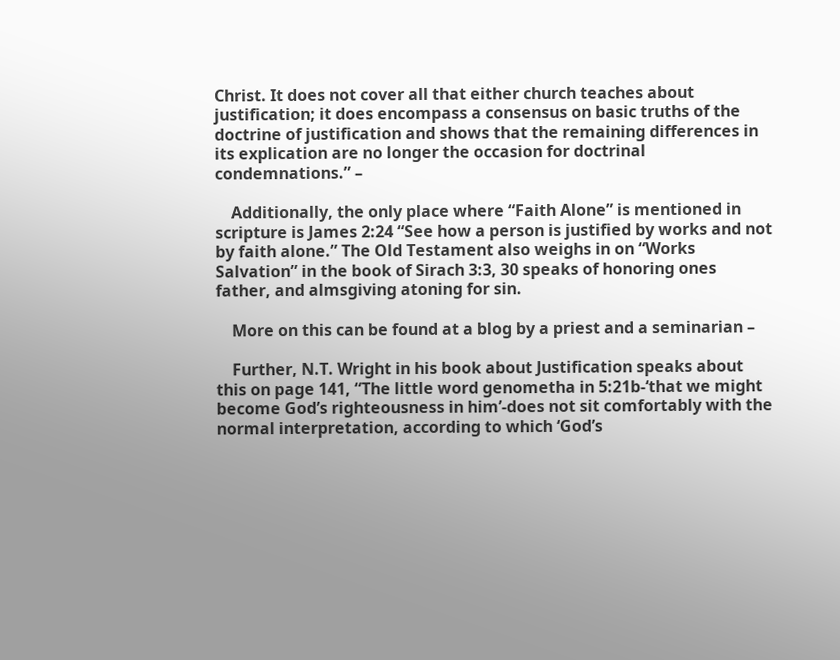Christ. It does not cover all that either church teaches about justification; it does encompass a consensus on basic truths of the doctrine of justification and shows that the remaining differences in its explication are no longer the occasion for doctrinal condemnations.” –

    Additionally, the only place where “Faith Alone” is mentioned in scripture is James 2:24 “See how a person is justified by works and not by faith alone.” The Old Testament also weighs in on “Works Salvation” in the book of Sirach 3:3, 30 speaks of honoring ones father, and almsgiving atoning for sin.

    More on this can be found at a blog by a priest and a seminarian –

    Further, N.T. Wright in his book about Justification speaks about this on page 141, “The little word genometha in 5:21b-‘that we might become God’s righteousness in him’-does not sit comfortably with the normal interpretation, according to which ‘God’s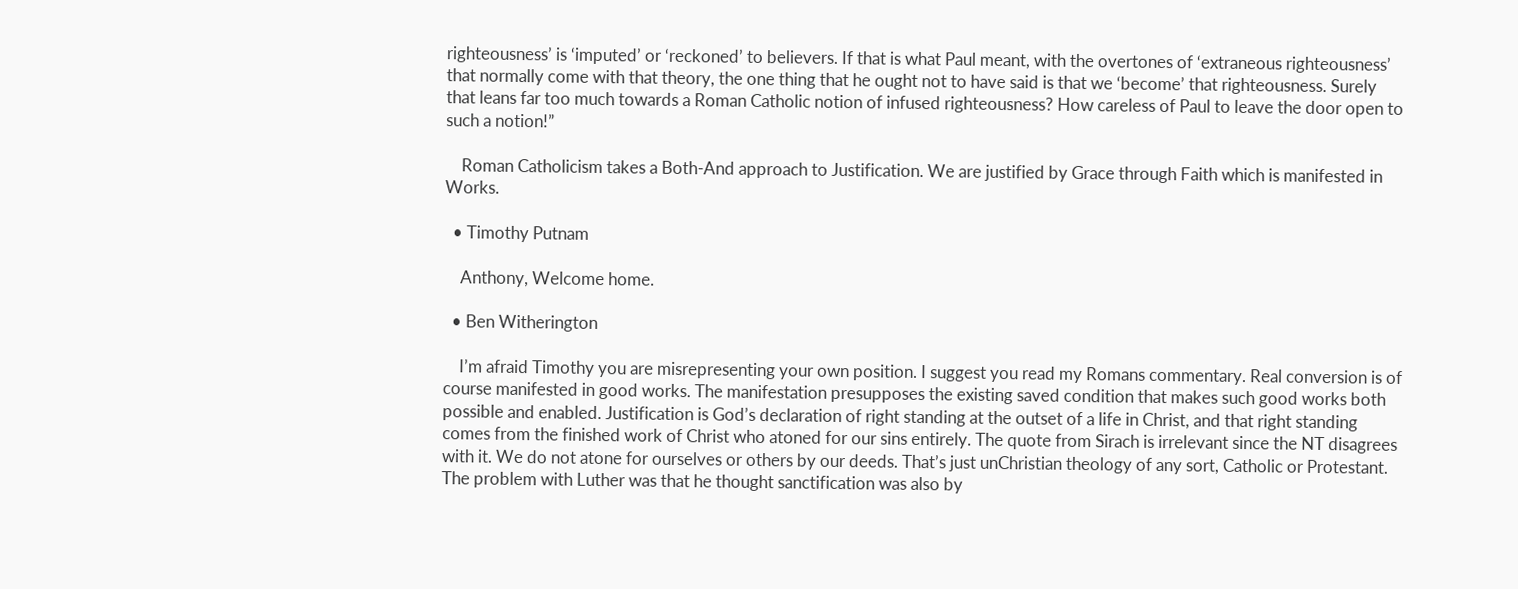righteousness’ is ‘imputed’ or ‘reckoned’ to believers. If that is what Paul meant, with the overtones of ‘extraneous righteousness’ that normally come with that theory, the one thing that he ought not to have said is that we ‘become’ that righteousness. Surely that leans far too much towards a Roman Catholic notion of infused righteousness? How careless of Paul to leave the door open to such a notion!”

    Roman Catholicism takes a Both-And approach to Justification. We are justified by Grace through Faith which is manifested in Works.

  • Timothy Putnam

    Anthony, Welcome home.

  • Ben Witherington

    I’m afraid Timothy you are misrepresenting your own position. I suggest you read my Romans commentary. Real conversion is of course manifested in good works. The manifestation presupposes the existing saved condition that makes such good works both possible and enabled. Justification is God’s declaration of right standing at the outset of a life in Christ, and that right standing comes from the finished work of Christ who atoned for our sins entirely. The quote from Sirach is irrelevant since the NT disagrees with it. We do not atone for ourselves or others by our deeds. That’s just unChristian theology of any sort, Catholic or Protestant. The problem with Luther was that he thought sanctification was also by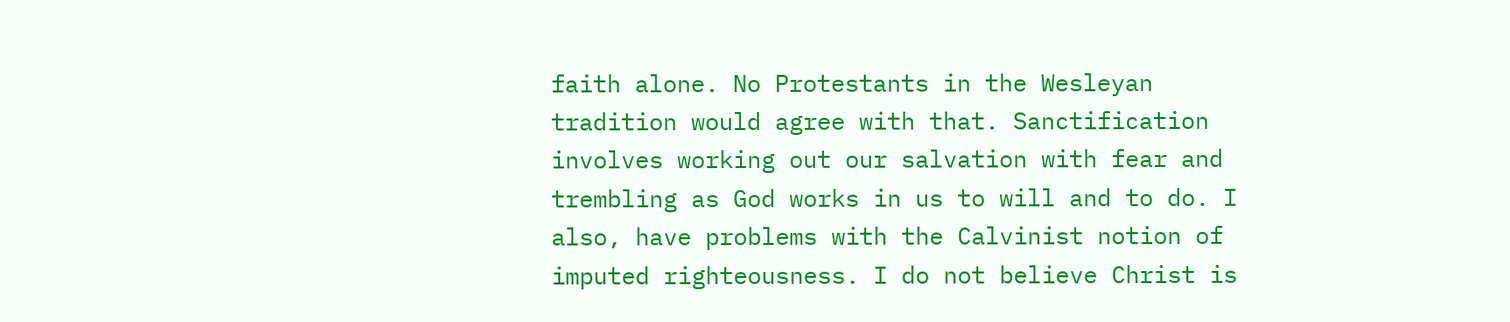faith alone. No Protestants in the Wesleyan tradition would agree with that. Sanctification involves working out our salvation with fear and trembling as God works in us to will and to do. I also, have problems with the Calvinist notion of imputed righteousness. I do not believe Christ is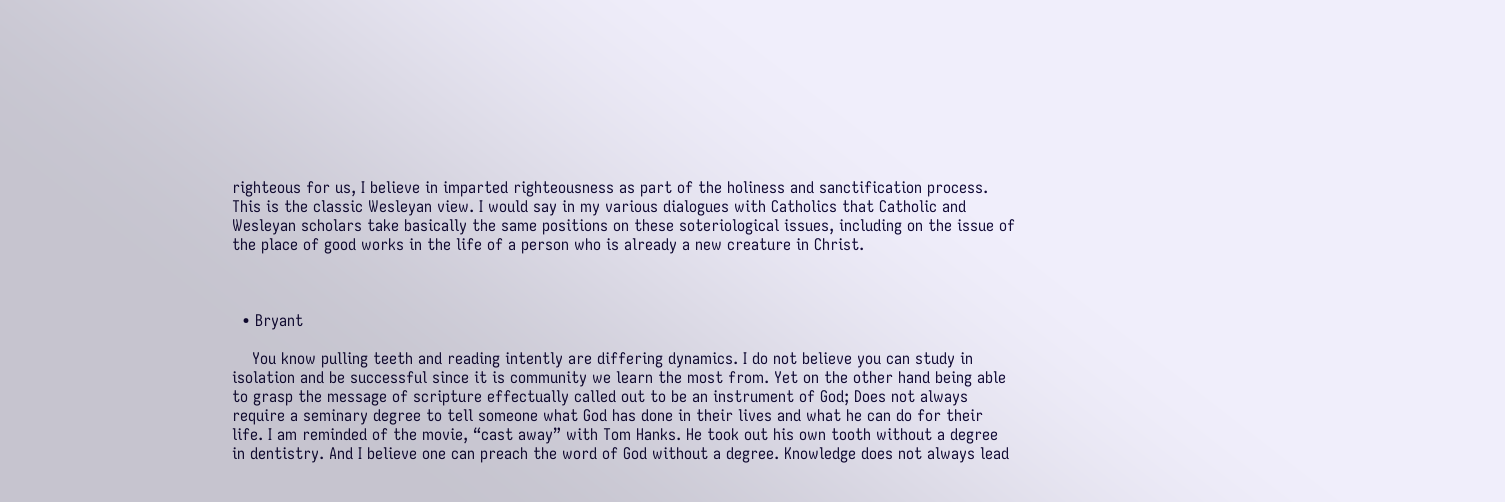righteous for us, I believe in imparted righteousness as part of the holiness and sanctification process. This is the classic Wesleyan view. I would say in my various dialogues with Catholics that Catholic and Wesleyan scholars take basically the same positions on these soteriological issues, including on the issue of the place of good works in the life of a person who is already a new creature in Christ.



  • Bryant

    You know pulling teeth and reading intently are differing dynamics. I do not believe you can study in isolation and be successful since it is community we learn the most from. Yet on the other hand being able to grasp the message of scripture effectually called out to be an instrument of God; Does not always require a seminary degree to tell someone what God has done in their lives and what he can do for their life. I am reminded of the movie, “cast away” with Tom Hanks. He took out his own tooth without a degree in dentistry. And I believe one can preach the word of God without a degree. Knowledge does not always lead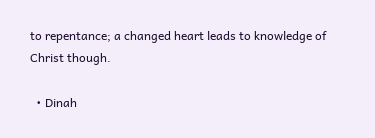to repentance; a changed heart leads to knowledge of Christ though.

  • Dinah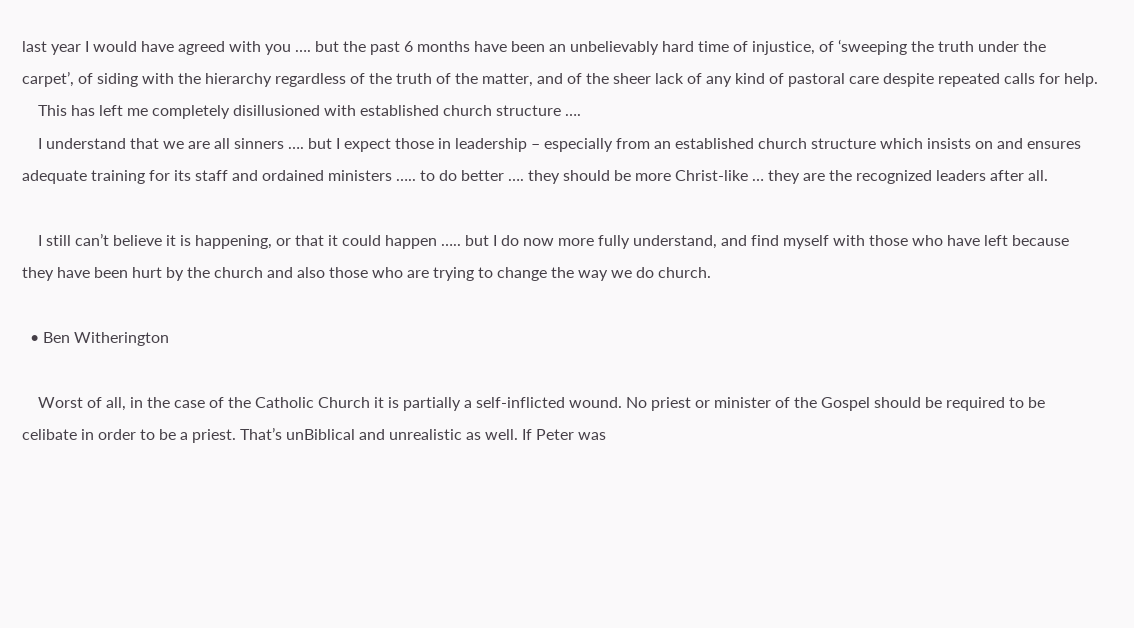last year I would have agreed with you …. but the past 6 months have been an unbelievably hard time of injustice, of ‘sweeping the truth under the carpet’, of siding with the hierarchy regardless of the truth of the matter, and of the sheer lack of any kind of pastoral care despite repeated calls for help.
    This has left me completely disillusioned with established church structure ….
    I understand that we are all sinners …. but I expect those in leadership – especially from an established church structure which insists on and ensures adequate training for its staff and ordained ministers ….. to do better …. they should be more Christ-like … they are the recognized leaders after all.

    I still can’t believe it is happening, or that it could happen ….. but I do now more fully understand, and find myself with those who have left because they have been hurt by the church and also those who are trying to change the way we do church.

  • Ben Witherington

    Worst of all, in the case of the Catholic Church it is partially a self-inflicted wound. No priest or minister of the Gospel should be required to be celibate in order to be a priest. That’s unBiblical and unrealistic as well. If Peter was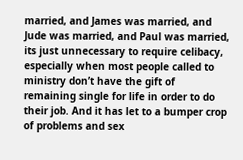married, and James was married, and Jude was married, and Paul was married, its just unnecessary to require celibacy, especially when most people called to ministry don’t have the gift of remaining single for life in order to do their job. And it has let to a bumper crop of problems and sex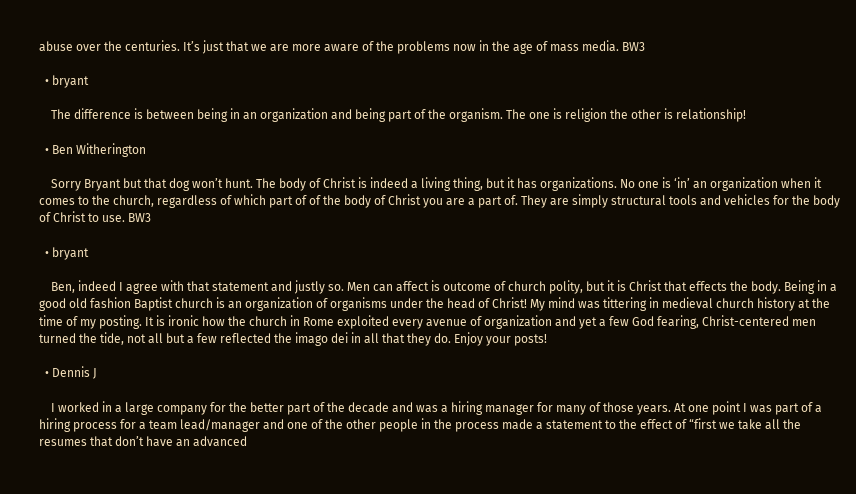abuse over the centuries. It’s just that we are more aware of the problems now in the age of mass media. BW3

  • bryant

    The difference is between being in an organization and being part of the organism. The one is religion the other is relationship!

  • Ben Witherington

    Sorry Bryant but that dog won’t hunt. The body of Christ is indeed a living thing, but it has organizations. No one is ‘in’ an organization when it comes to the church, regardless of which part of of the body of Christ you are a part of. They are simply structural tools and vehicles for the body of Christ to use. BW3

  • bryant

    Ben, indeed I agree with that statement and justly so. Men can affect is outcome of church polity, but it is Christ that effects the body. Being in a good old fashion Baptist church is an organization of organisms under the head of Christ! My mind was tittering in medieval church history at the time of my posting. It is ironic how the church in Rome exploited every avenue of organization and yet a few God fearing, Christ-centered men turned the tide, not all but a few reflected the imago dei in all that they do. Enjoy your posts!

  • Dennis J

    I worked in a large company for the better part of the decade and was a hiring manager for many of those years. At one point I was part of a hiring process for a team lead/manager and one of the other people in the process made a statement to the effect of “first we take all the resumes that don’t have an advanced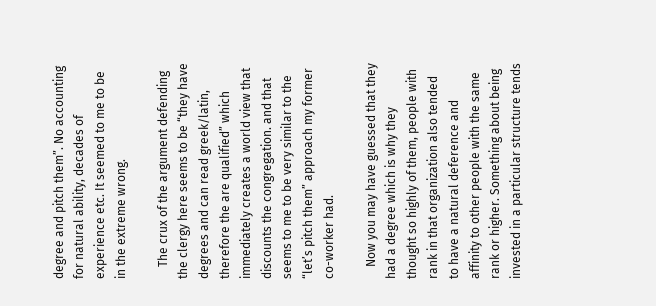degree and pitch them”. No accounting for natural ability, decades of experience etc. It seemed to me to be in the extreme wrong.

    The crux of the argument defending the clergy here seems to be “they have degrees and can read greek/latin, therefore the are qualified” which immediately creates a world view that discounts the congregation. and that seems to me to be very similar to the “let’s pitch them” approach my former co-worker had.

    Now you may have guessed that they had a degree which is why they thought so highly of them, people with rank in that organization also tended to have a natural deference and affinity to other people with the same rank or higher. Something about being invested in a particular structure tends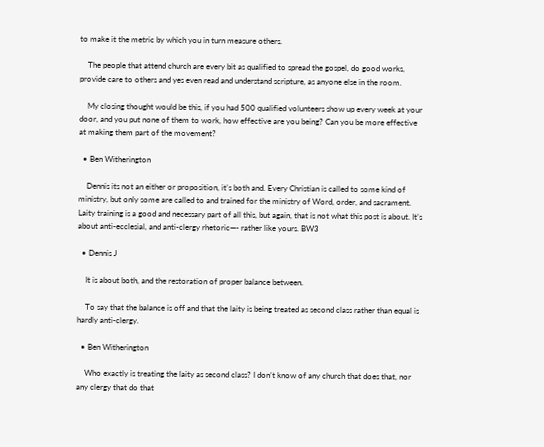to make it the metric by which you in turn measure others.

    The people that attend church are every bit as qualified to spread the gospel, do good works, provide care to others and yes even read and understand scripture, as anyone else in the room.

    My closing thought would be this, if you had 500 qualified volunteers show up every week at your door, and you put none of them to work, how effective are you being? Can you be more effective at making them part of the movement?

  • Ben Witherington

    Dennis its not an either or proposition, it’s both and. Every Christian is called to some kind of ministry, but only some are called to and trained for the ministry of Word, order, and sacrament. Laity training is a good and necessary part of all this, but again, that is not what this post is about. It’s about anti-ecclesial, and anti-clergy rhetoric—- rather like yours. BW3

  • Dennis J

    It is about both, and the restoration of proper balance between.

    To say that the balance is off and that the laity is being treated as second class rather than equal is hardly anti-clergy.

  • Ben Witherington

    Who exactly is treating the laity as second class? I don’t know of any church that does that, nor any clergy that do that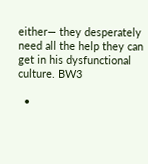either— they desperately need all the help they can get in his dysfunctional culture. BW3

  •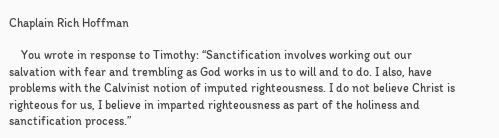Chaplain Rich Hoffman

    You wrote in response to Timothy: “Sanctification involves working out our salvation with fear and trembling as God works in us to will and to do. I also, have problems with the Calvinist notion of imputed righteousness. I do not believe Christ is righteous for us, I believe in imparted righteousness as part of the holiness and sanctification process.”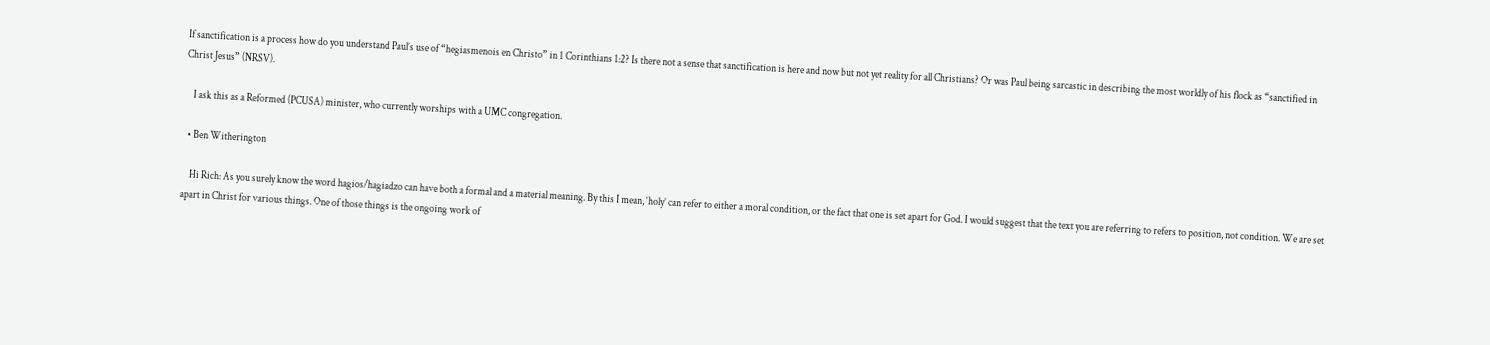If sanctification is a process how do you understand Paul’s use of “hegiasmenois en Christo” in 1 Corinthians 1:2? Is there not a sense that sanctification is here and now but not yet reality for all Christians? Or was Paul being sarcastic in describing the most worldly of his flock as “sanctified in Christ Jesus” (NRSV).

    I ask this as a Reformed (PCUSA) minister, who currently worships with a UMC congregation.

  • Ben Witherington

    Hi Rich: As you surely know the word hagios/hagiadzo can have both a formal and a material meaning. By this I mean, ‘holy’ can refer to either a moral condition, or the fact that one is set apart for God. I would suggest that the text you are referring to refers to position, not condition. We are set apart in Christ for various things. One of those things is the ongoing work of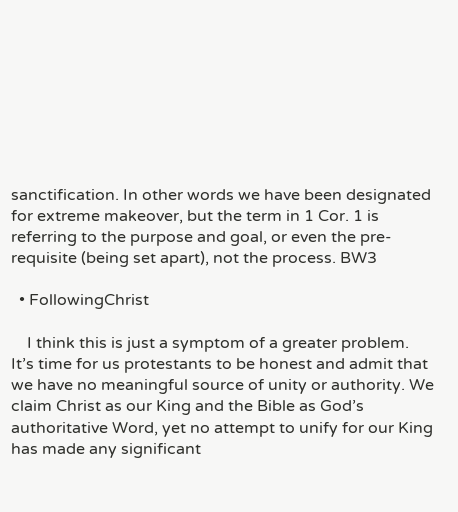sanctification. In other words we have been designated for extreme makeover, but the term in 1 Cor. 1 is referring to the purpose and goal, or even the pre-requisite (being set apart), not the process. BW3

  • FollowingChrist

    I think this is just a symptom of a greater problem. It’s time for us protestants to be honest and admit that we have no meaningful source of unity or authority. We claim Christ as our King and the Bible as God’s authoritative Word, yet no attempt to unify for our King has made any significant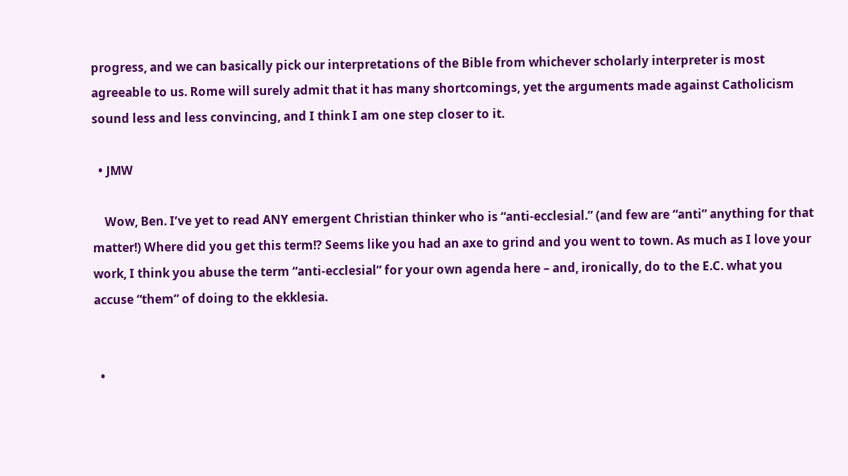progress, and we can basically pick our interpretations of the Bible from whichever scholarly interpreter is most agreeable to us. Rome will surely admit that it has many shortcomings, yet the arguments made against Catholicism sound less and less convincing, and I think I am one step closer to it.

  • JMW

    Wow, Ben. I’ve yet to read ANY emergent Christian thinker who is “anti-ecclesial.” (and few are “anti” anything for that matter!) Where did you get this term!? Seems like you had an axe to grind and you went to town. As much as I love your work, I think you abuse the term “anti-ecclesial” for your own agenda here – and, ironically, do to the E.C. what you accuse “them” of doing to the ekklesia.


  •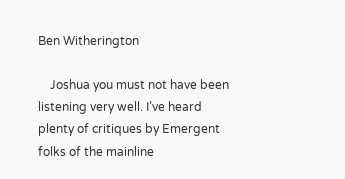Ben Witherington

    Joshua you must not have been listening very well. I’ve heard plenty of critiques by Emergent folks of the mainline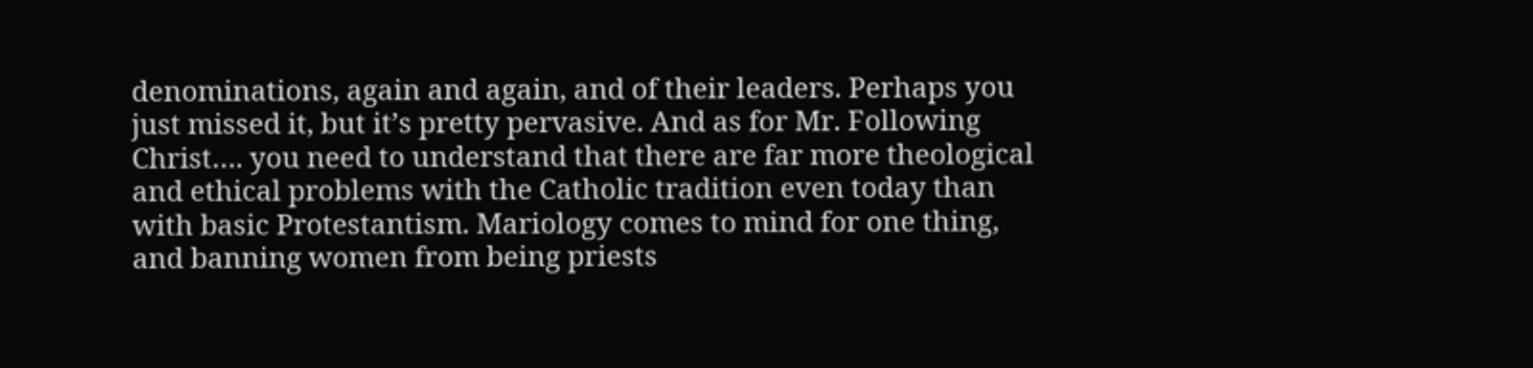denominations, again and again, and of their leaders. Perhaps you just missed it, but it’s pretty pervasive. And as for Mr. Following Christ…. you need to understand that there are far more theological and ethical problems with the Catholic tradition even today than with basic Protestantism. Mariology comes to mind for one thing, and banning women from being priests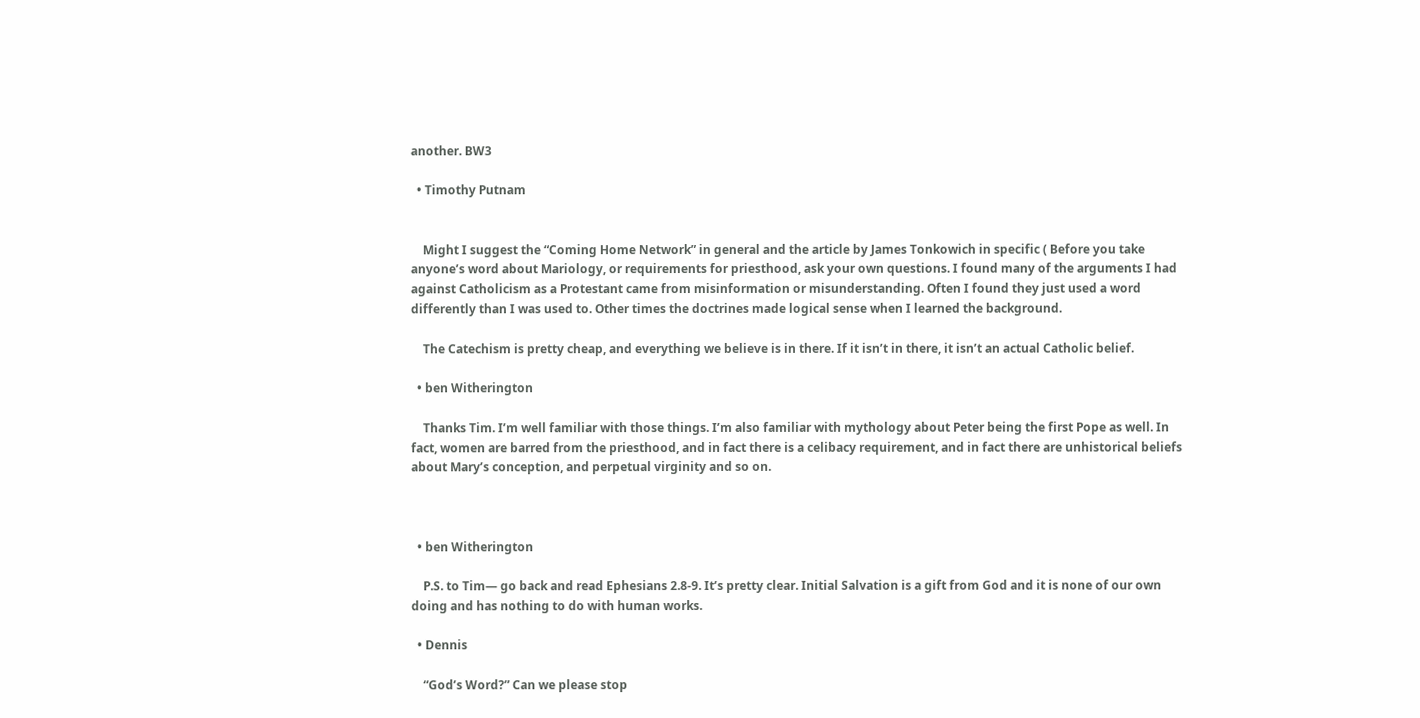another. BW3

  • Timothy Putnam


    Might I suggest the “Coming Home Network” in general and the article by James Tonkowich in specific ( Before you take anyone’s word about Mariology, or requirements for priesthood, ask your own questions. I found many of the arguments I had against Catholicism as a Protestant came from misinformation or misunderstanding. Often I found they just used a word differently than I was used to. Other times the doctrines made logical sense when I learned the background.

    The Catechism is pretty cheap, and everything we believe is in there. If it isn’t in there, it isn’t an actual Catholic belief.

  • ben Witherington

    Thanks Tim. I’m well familiar with those things. I’m also familiar with mythology about Peter being the first Pope as well. In fact, women are barred from the priesthood, and in fact there is a celibacy requirement, and in fact there are unhistorical beliefs about Mary’s conception, and perpetual virginity and so on.



  • ben Witherington

    P.S. to Tim— go back and read Ephesians 2.8-9. It’s pretty clear. Initial Salvation is a gift from God and it is none of our own doing and has nothing to do with human works.

  • Dennis

    “God’s Word?” Can we please stop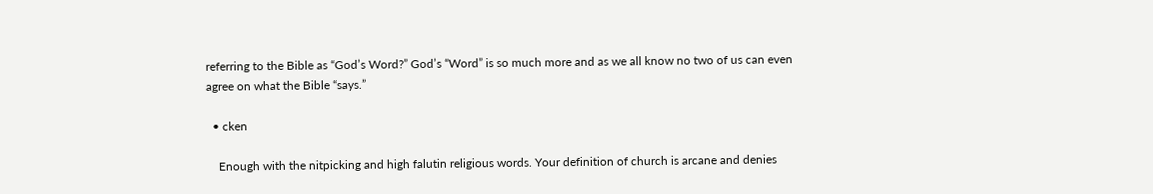referring to the Bible as “God’s Word?” God’s “Word” is so much more and as we all know no two of us can even agree on what the Bible “says.”

  • cken

    Enough with the nitpicking and high falutin religious words. Your definition of church is arcane and denies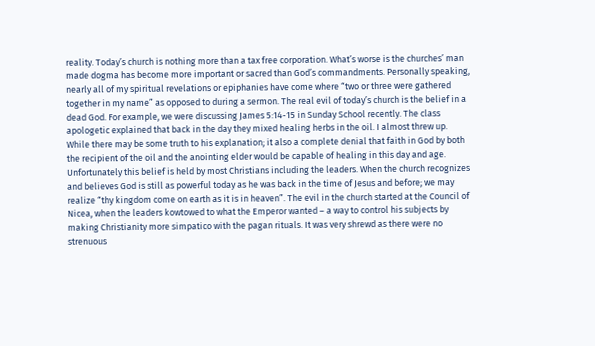reality. Today’s church is nothing more than a tax free corporation. What’s worse is the churches’ man made dogma has become more important or sacred than God’s commandments. Personally speaking, nearly all of my spiritual revelations or epiphanies have come where “two or three were gathered together in my name” as opposed to during a sermon. The real evil of today’s church is the belief in a dead God. For example, we were discussing James 5:14-15 in Sunday School recently. The class apologetic explained that back in the day they mixed healing herbs in the oil. I almost threw up. While there may be some truth to his explanation; it also a complete denial that faith in God by both the recipient of the oil and the anointing elder would be capable of healing in this day and age. Unfortunately this belief is held by most Christians including the leaders. When the church recognizes and believes God is still as powerful today as he was back in the time of Jesus and before; we may realize “thy kingdom come on earth as it is in heaven”. The evil in the church started at the Council of Nicea, when the leaders kowtowed to what the Emperor wanted – a way to control his subjects by making Christianity more simpatico with the pagan rituals. It was very shrewd as there were no strenuous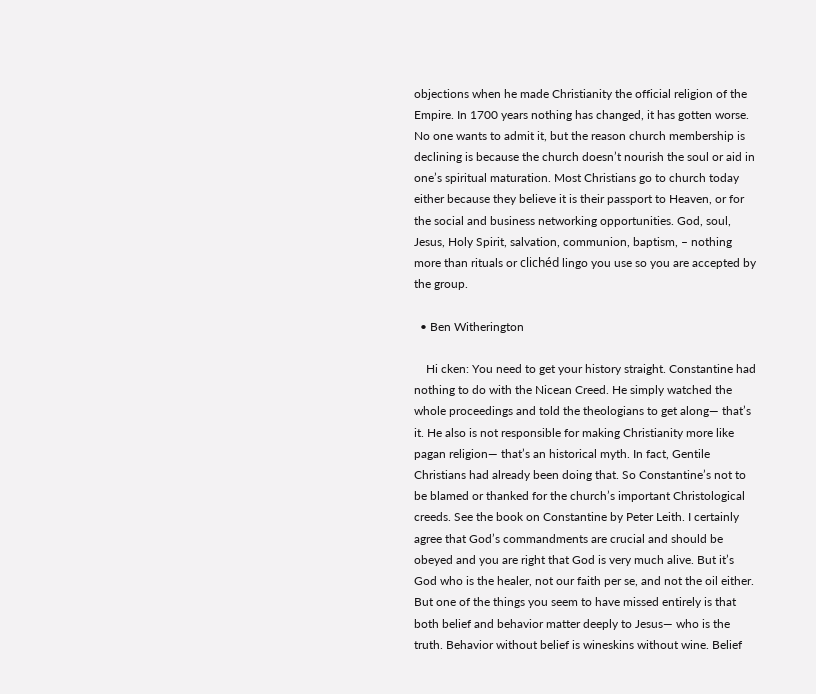objections when he made Christianity the official religion of the Empire. In 1700 years nothing has changed, it has gotten worse. No one wants to admit it, but the reason church membership is declining is because the church doesn’t nourish the soul or aid in one’s spiritual maturation. Most Christians go to church today either because they believe it is their passport to Heaven, or for the social and business networking opportunities. God, soul, Jesus, Holy Spirit, salvation, communion, baptism, – nothing more than rituals or clichéd lingo you use so you are accepted by the group.

  • Ben Witherington

    Hi cken: You need to get your history straight. Constantine had nothing to do with the Nicean Creed. He simply watched the whole proceedings and told the theologians to get along— that’s it. He also is not responsible for making Christianity more like pagan religion— that’s an historical myth. In fact, Gentile Christians had already been doing that. So Constantine’s not to be blamed or thanked for the church’s important Christological creeds. See the book on Constantine by Peter Leith. I certainly agree that God’s commandments are crucial and should be obeyed and you are right that God is very much alive. But it’s God who is the healer, not our faith per se, and not the oil either. But one of the things you seem to have missed entirely is that both belief and behavior matter deeply to Jesus— who is the truth. Behavior without belief is wineskins without wine. Belief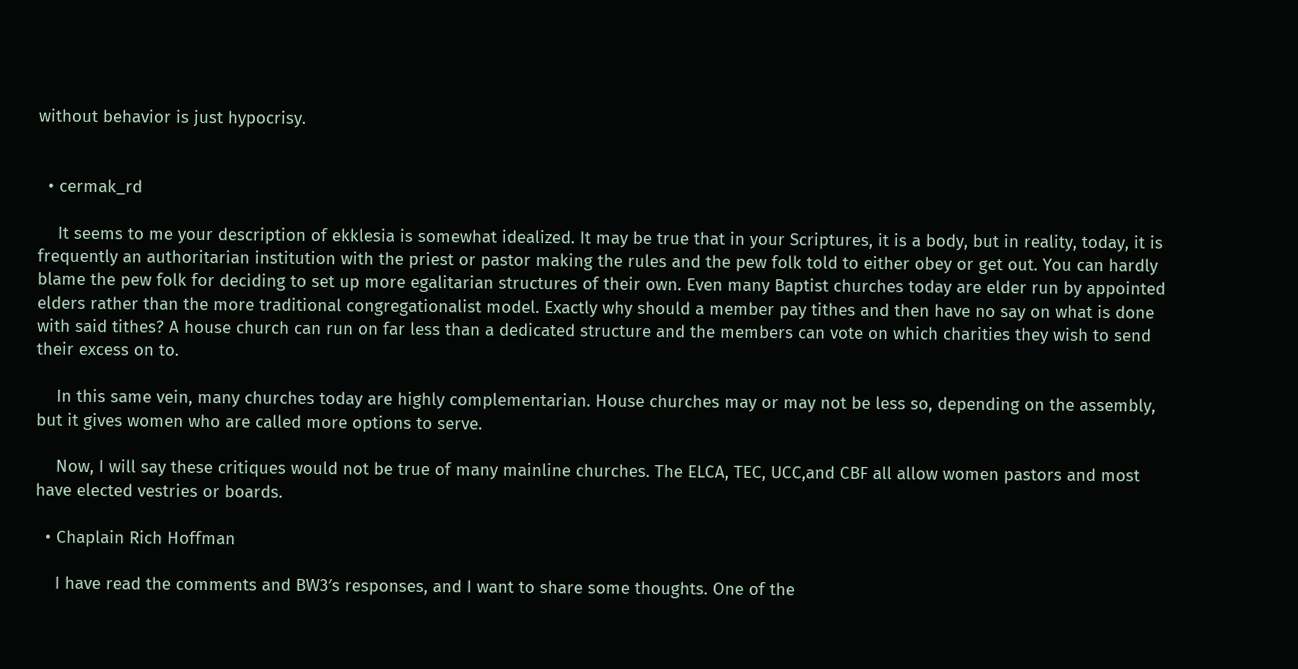without behavior is just hypocrisy.


  • cermak_rd

    It seems to me your description of ekklesia is somewhat idealized. It may be true that in your Scriptures, it is a body, but in reality, today, it is frequently an authoritarian institution with the priest or pastor making the rules and the pew folk told to either obey or get out. You can hardly blame the pew folk for deciding to set up more egalitarian structures of their own. Even many Baptist churches today are elder run by appointed elders rather than the more traditional congregationalist model. Exactly why should a member pay tithes and then have no say on what is done with said tithes? A house church can run on far less than a dedicated structure and the members can vote on which charities they wish to send their excess on to.

    In this same vein, many churches today are highly complementarian. House churches may or may not be less so, depending on the assembly, but it gives women who are called more options to serve.

    Now, I will say these critiques would not be true of many mainline churches. The ELCA, TEC, UCC,and CBF all allow women pastors and most have elected vestries or boards.

  • Chaplain Rich Hoffman

    I have read the comments and BW3′s responses, and I want to share some thoughts. One of the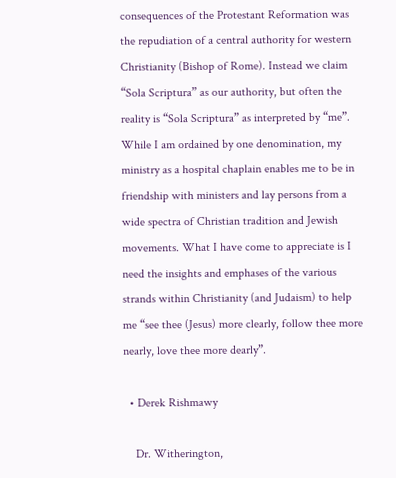consequences of the Protestant Reformation was the repudiation of a central authority for western Christianity (Bishop of Rome). Instead we claim “Sola Scriptura” as our authority, but often the reality is “Sola Scriptura” as interpreted by “me”. While I am ordained by one denomination, my ministry as a hospital chaplain enables me to be in friendship with ministers and lay persons from a wide spectra of Christian tradition and Jewish movements. What I have come to appreciate is I need the insights and emphases of the various strands within Christianity (and Judaism) to help me “see thee (Jesus) more clearly, follow thee more nearly, love thee more dearly”.

  • Derek Rishmawy

    Dr. Witherington,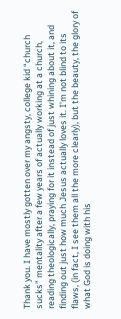Thank you. I have mostly gotten over my angsty, college kid “church sucks” mentality after a few years of actually working at a church, reading theologically, praying for it instead of just whining about it, and finding out just how much Jesus actually loves it. I’m not blind to its flaws, (in fact, I see them all the more clearly), but the beauty, the glory of what God is doing with his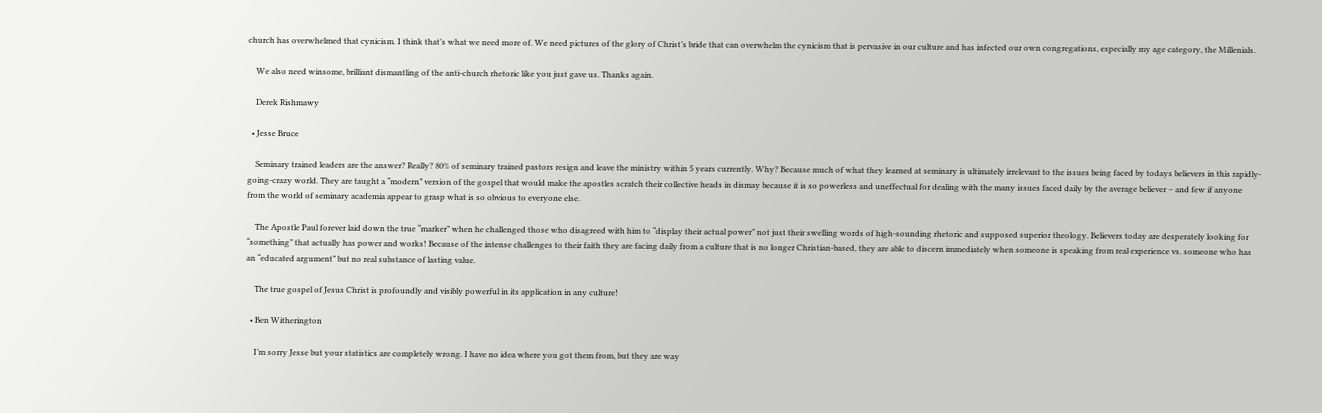church has overwhelmed that cynicism. I think that’s what we need more of. We need pictures of the glory of Christ’s bride that can overwhelm the cynicism that is pervasive in our culture and has infected our own congregations, especially my age category, the Millenials.

    We also need winsome, brilliant dismantling of the anti-church rhetoric like you just gave us. Thanks again.

    Derek Rishmawy

  • Jesse Bruce

    Seminary trained leaders are the answer? Really? 80% of seminary trained pastors resign and leave the ministry within 5 years currently. Why? Because much of what they learned at seminary is ultimately irrelevant to the issues being faced by todays believers in this rapidly-going-crazy world. They are taught a “modern” version of the gospel that would make the apostles scratch their collective heads in dismay because it is so powerless and uneffectual for dealing with the many issues faced daily by the average believer – and few if anyone from the world of seminary academia appear to grasp what is so obvious to everyone else.

    The Apostle Paul forever laid down the true “marker” when he challenged those who disagreed with him to “display their actual power” not just their swelling words of high-sounding rhetoric and supposed superior theology. Believers today are desperately looking for “something” that actually has power and works! Because of the intense challenges to their faith they are facing daily from a culture that is no longer Christian-based, they are able to discern immediately when someone is speaking from real experience vs. someone who has an “educated argument” but no real substance of lasting value.

    The true gospel of Jesus Christ is profoundly and visibly powerful in its application in any culture!

  • Ben Witherington

    I’m sorry Jesse but your statistics are completely wrong. I have no idea where you got them from, but they are way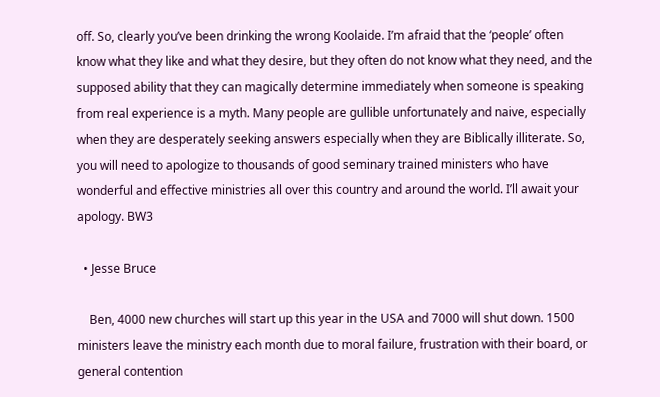off. So, clearly you’ve been drinking the wrong Koolaide. I’m afraid that the ‘people’ often know what they like and what they desire, but they often do not know what they need, and the supposed ability that they can magically determine immediately when someone is speaking from real experience is a myth. Many people are gullible unfortunately and naive, especially when they are desperately seeking answers especially when they are Biblically illiterate. So, you will need to apologize to thousands of good seminary trained ministers who have wonderful and effective ministries all over this country and around the world. I’ll await your apology. BW3

  • Jesse Bruce

    Ben, 4000 new churches will start up this year in the USA and 7000 will shut down. 1500 ministers leave the ministry each month due to moral failure, frustration with their board, or general contention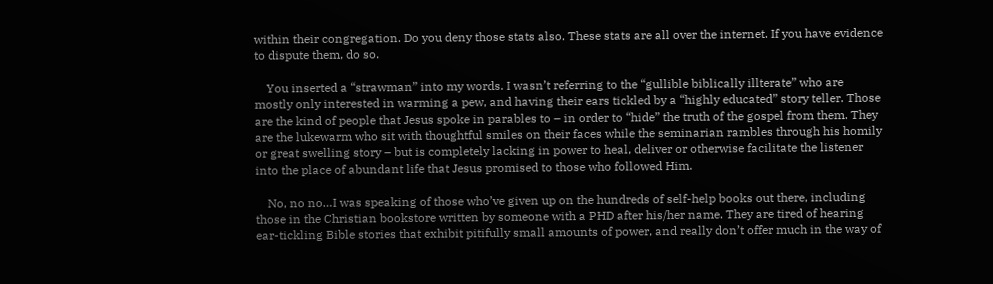within their congregation. Do you deny those stats also. These stats are all over the internet. If you have evidence to dispute them, do so.

    You inserted a “strawman” into my words. I wasn’t referring to the “gullible biblically illterate” who are mostly only interested in warming a pew, and having their ears tickled by a “highly educated” story teller. Those are the kind of people that Jesus spoke in parables to – in order to “hide” the truth of the gospel from them. They are the lukewarm who sit with thoughtful smiles on their faces while the seminarian rambles through his homily or great swelling story – but is completely lacking in power to heal, deliver or otherwise facilitate the listener into the place of abundant life that Jesus promised to those who followed Him.

    No, no no…I was speaking of those who’ve given up on the hundreds of self-help books out there, including those in the Christian bookstore written by someone with a PHD after his/her name. They are tired of hearing ear-tickling Bible stories that exhibit pitifully small amounts of power, and really don’t offer much in the way of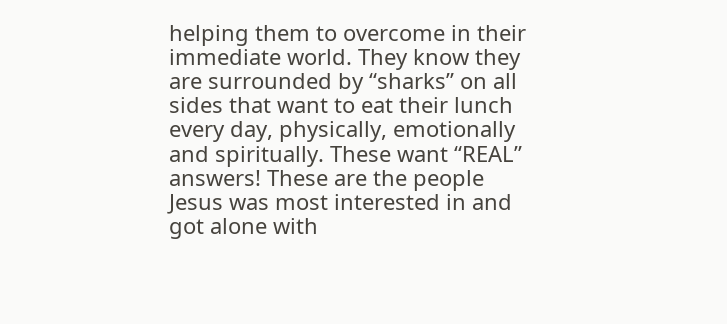helping them to overcome in their immediate world. They know they are surrounded by “sharks” on all sides that want to eat their lunch every day, physically, emotionally and spiritually. These want “REAL” answers! These are the people Jesus was most interested in and got alone with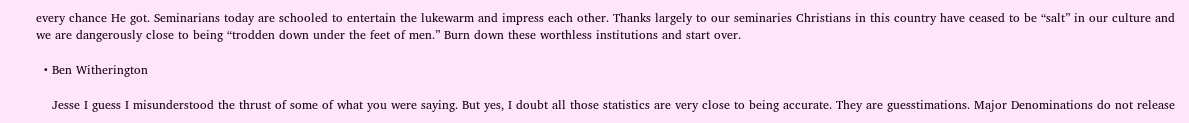every chance He got. Seminarians today are schooled to entertain the lukewarm and impress each other. Thanks largely to our seminaries Christians in this country have ceased to be “salt” in our culture and we are dangerously close to being “trodden down under the feet of men.” Burn down these worthless institutions and start over.

  • Ben Witherington

    Jesse I guess I misunderstood the thrust of some of what you were saying. But yes, I doubt all those statistics are very close to being accurate. They are guesstimations. Major Denominations do not release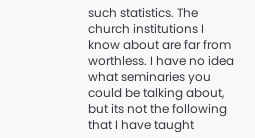such statistics. The church institutions I know about are far from worthless. I have no idea what seminaries you could be talking about, but its not the following that I have taught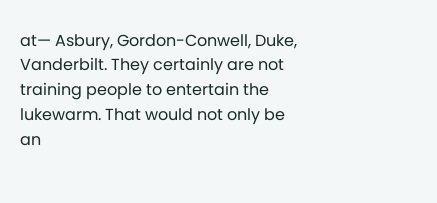at— Asbury, Gordon-Conwell, Duke, Vanderbilt. They certainly are not training people to entertain the lukewarm. That would not only be an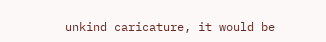unkind caricature, it would be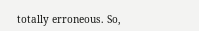totally erroneous. So,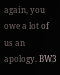again, you owe a lot of us an apology. BW3